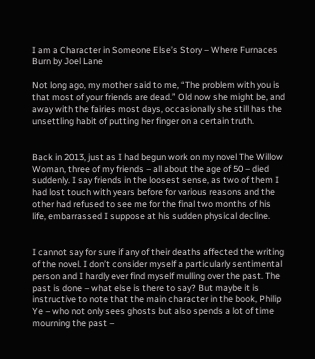I am a Character in Someone Else’s Story – Where Furnaces Burn by Joel Lane

Not long ago, my mother said to me, “The problem with you is that most of your friends are dead.” Old now she might be, and away with the fairies most days, occasionally she still has the unsettling habit of putting her finger on a certain truth.


Back in 2013, just as I had begun work on my novel The Willow Woman, three of my friends – all about the age of 50 – died suddenly. I say friends in the loosest sense, as two of them I had lost touch with years before for various reasons and the other had refused to see me for the final two months of his life, embarrassed I suppose at his sudden physical decline.


I cannot say for sure if any of their deaths affected the writing of the novel. I don’t consider myself a particularly sentimental person and I hardly ever find myself mulling over the past. The past is done – what else is there to say? But maybe it is instructive to note that the main character in the book, Philip Ye – who not only sees ghosts but also spends a lot of time mourning the past –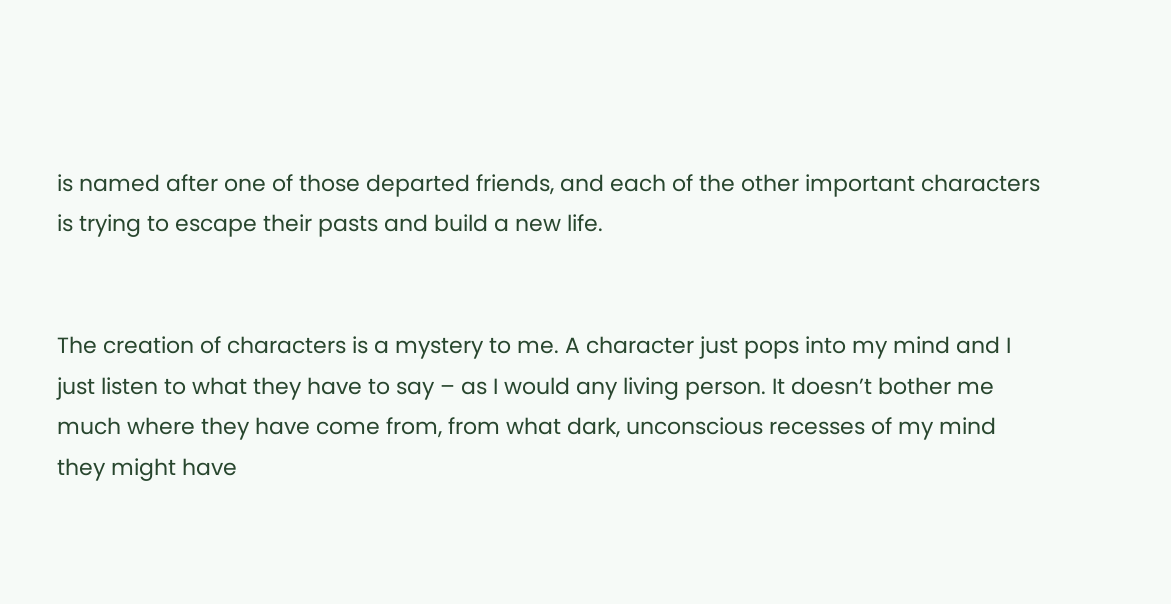is named after one of those departed friends, and each of the other important characters is trying to escape their pasts and build a new life.


The creation of characters is a mystery to me. A character just pops into my mind and I just listen to what they have to say – as I would any living person. It doesn’t bother me much where they have come from, from what dark, unconscious recesses of my mind they might have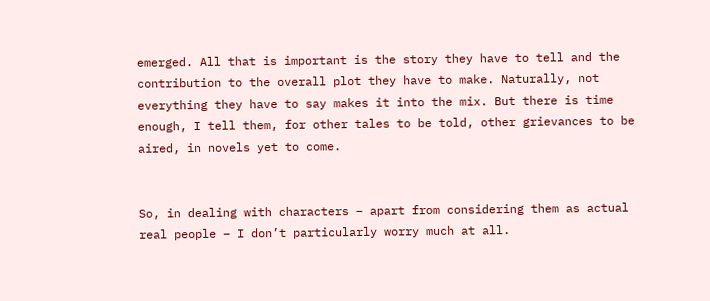emerged. All that is important is the story they have to tell and the contribution to the overall plot they have to make. Naturally, not everything they have to say makes it into the mix. But there is time enough, I tell them, for other tales to be told, other grievances to be aired, in novels yet to come.


So, in dealing with characters – apart from considering them as actual real people – I don’t particularly worry much at all.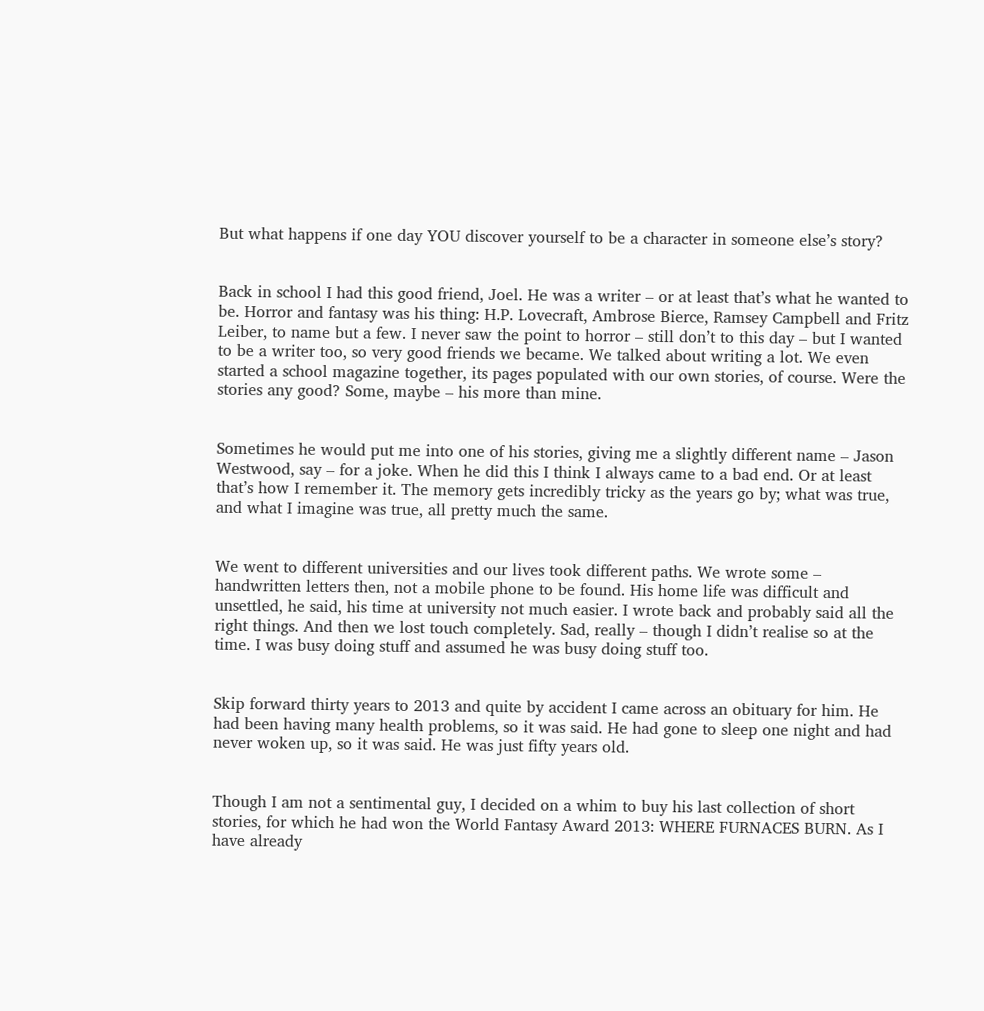But what happens if one day YOU discover yourself to be a character in someone else’s story?


Back in school I had this good friend, Joel. He was a writer – or at least that’s what he wanted to be. Horror and fantasy was his thing: H.P. Lovecraft, Ambrose Bierce, Ramsey Campbell and Fritz Leiber, to name but a few. I never saw the point to horror – still don’t to this day – but I wanted to be a writer too, so very good friends we became. We talked about writing a lot. We even started a school magazine together, its pages populated with our own stories, of course. Were the stories any good? Some, maybe – his more than mine.


Sometimes he would put me into one of his stories, giving me a slightly different name – Jason Westwood, say – for a joke. When he did this I think I always came to a bad end. Or at least that’s how I remember it. The memory gets incredibly tricky as the years go by; what was true, and what I imagine was true, all pretty much the same.


We went to different universities and our lives took different paths. We wrote some – handwritten letters then, not a mobile phone to be found. His home life was difficult and unsettled, he said, his time at university not much easier. I wrote back and probably said all the right things. And then we lost touch completely. Sad, really – though I didn’t realise so at the time. I was busy doing stuff and assumed he was busy doing stuff too.


Skip forward thirty years to 2013 and quite by accident I came across an obituary for him. He had been having many health problems, so it was said. He had gone to sleep one night and had never woken up, so it was said. He was just fifty years old.


Though I am not a sentimental guy, I decided on a whim to buy his last collection of short stories, for which he had won the World Fantasy Award 2013: WHERE FURNACES BURN. As I have already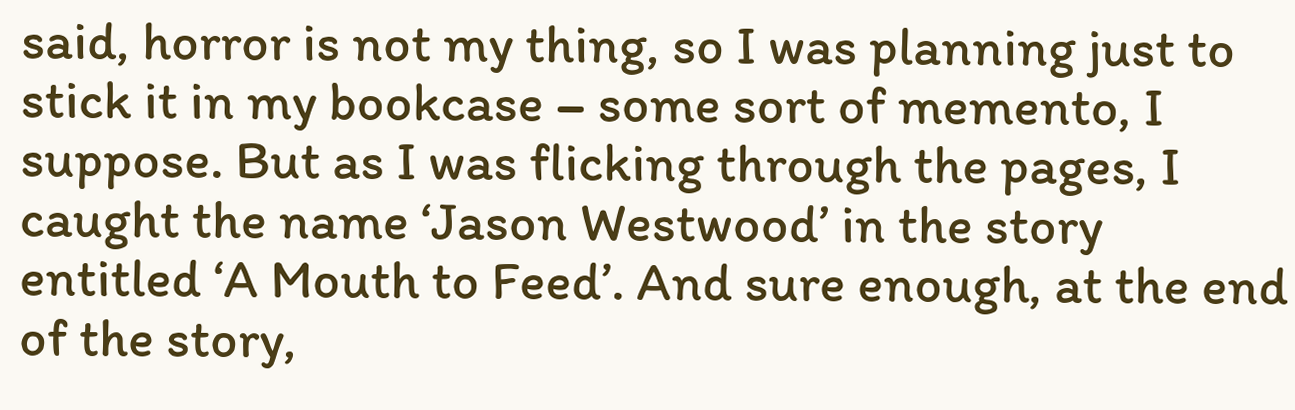said, horror is not my thing, so I was planning just to stick it in my bookcase – some sort of memento, I suppose. But as I was flicking through the pages, I caught the name ‘Jason Westwood’ in the story entitled ‘A Mouth to Feed’. And sure enough, at the end of the story,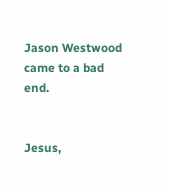Jason Westwood came to a bad end.


Jesus,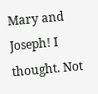Mary and Joseph! I thought. Not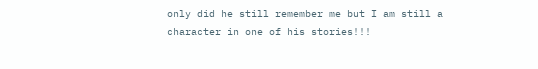only did he still remember me but I am still a character in one of his stories!!!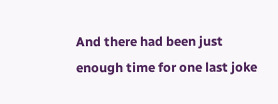And there had been just enough time for one last joke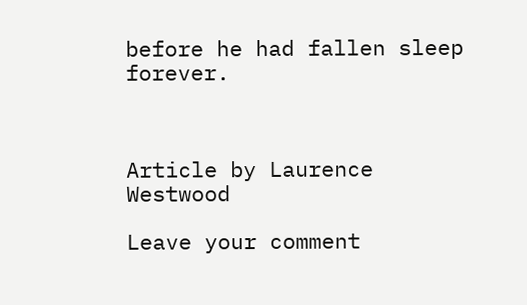before he had fallen sleep forever.



Article by Laurence Westwood

Leave your comment